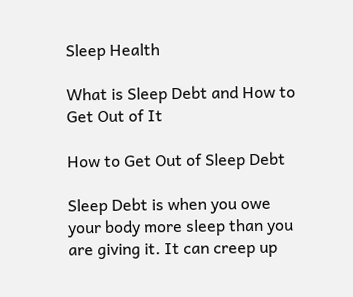Sleep Health

What is Sleep Debt and How to Get Out of It

How to Get Out of Sleep Debt

Sleep Debt is when you owe your body more sleep than you are giving it. It can creep up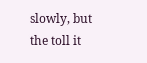slowly, but the toll it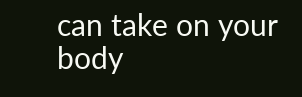can take on your body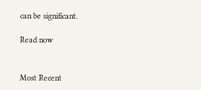can be significant.

Read now


Most Recent